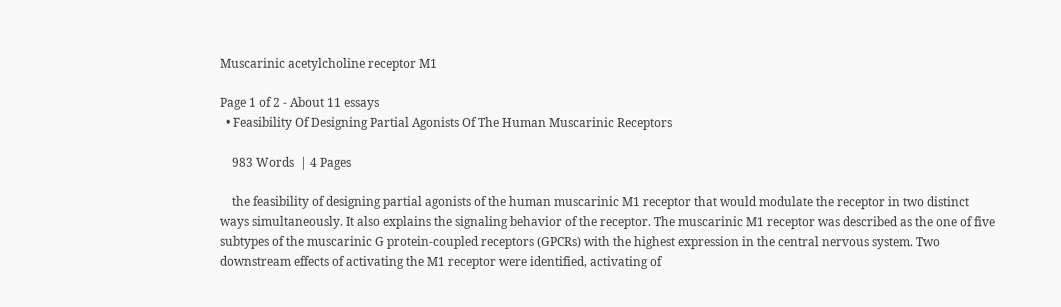Muscarinic acetylcholine receptor M1

Page 1 of 2 - About 11 essays
  • Feasibility Of Designing Partial Agonists Of The Human Muscarinic Receptors

    983 Words  | 4 Pages

    the feasibility of designing partial agonists of the human muscarinic M1 receptor that would modulate the receptor in two distinct ways simultaneously. It also explains the signaling behavior of the receptor. The muscarinic M1 receptor was described as the one of five subtypes of the muscarinic G protein-coupled receptors (GPCRs) with the highest expression in the central nervous system. Two downstream effects of activating the M1 receptor were identified, activating of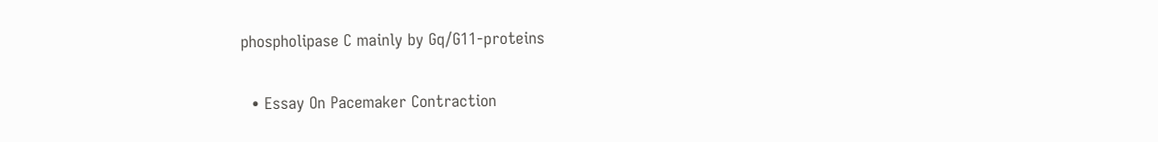phospholipase C mainly by Gq/G11-proteins

  • Essay On Pacemaker Contraction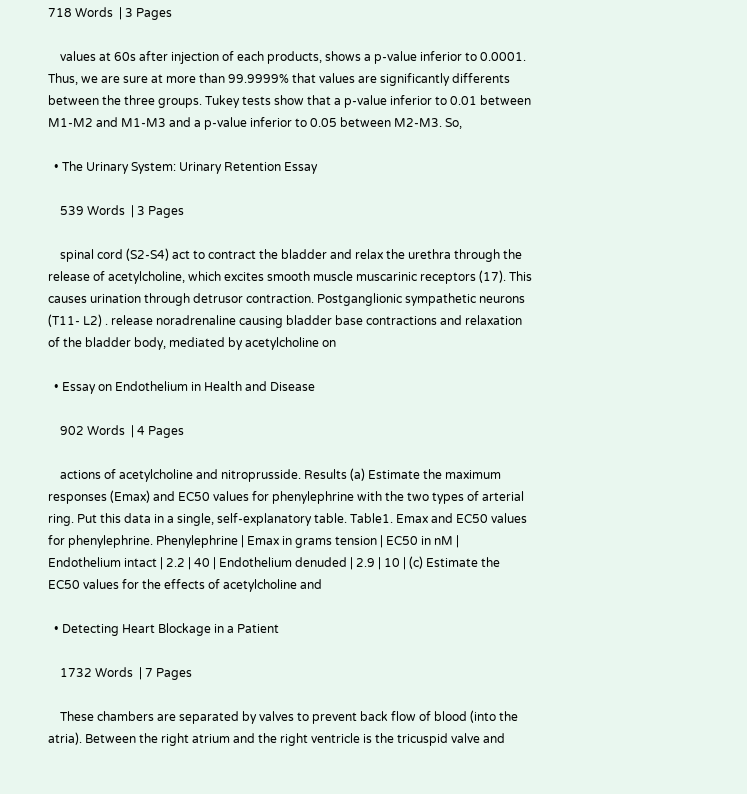718 Words  | 3 Pages

    values at 60s after injection of each products, shows a p-value inferior to 0.0001. Thus, we are sure at more than 99.9999% that values are significantly differents between the three groups. Tukey tests show that a p-value inferior to 0.01 between M1-M2 and M1-M3 and a p-value inferior to 0.05 between M2-M3. So,

  • The Urinary System: Urinary Retention Essay

    539 Words  | 3 Pages

    spinal cord (S2-S4) act to contract the bladder and relax the urethra through the release of acetylcholine, which excites smooth muscle muscarinic receptors (17). This causes urination through detrusor contraction. Postganglionic sympathetic neurons (T11- L2) . release noradrenaline causing bladder base contractions and relaxation of the bladder body, mediated by acetylcholine on

  • Essay on Endothelium in Health and Disease

    902 Words  | 4 Pages

    actions of acetylcholine and nitroprusside. Results (a) Estimate the maximum responses (Emax) and EC50 values for phenylephrine with the two types of arterial ring. Put this data in a single, self-explanatory table. Table1. Emax and EC50 values for phenylephrine. Phenylephrine | Emax in grams tension | EC50 in nM | Endothelium intact | 2.2 | 40 | Endothelium denuded | 2.9 | 10 | (c) Estimate the EC50 values for the effects of acetylcholine and

  • Detecting Heart Blockage in a Patient

    1732 Words  | 7 Pages

    These chambers are separated by valves to prevent back flow of blood (into the atria). Between the right atrium and the right ventricle is the tricuspid valve and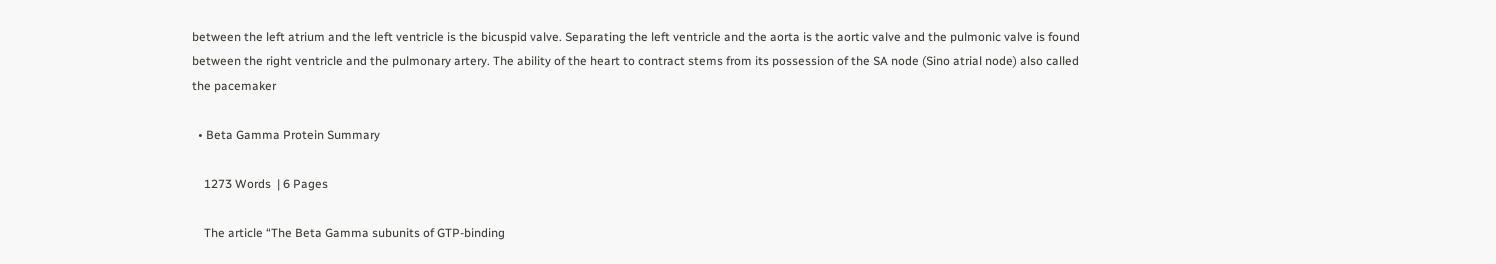between the left atrium and the left ventricle is the bicuspid valve. Separating the left ventricle and the aorta is the aortic valve and the pulmonic valve is found between the right ventricle and the pulmonary artery. The ability of the heart to contract stems from its possession of the SA node (Sino atrial node) also called the pacemaker

  • Beta Gamma Protein Summary

    1273 Words  | 6 Pages

    The article “The Beta Gamma subunits of GTP-binding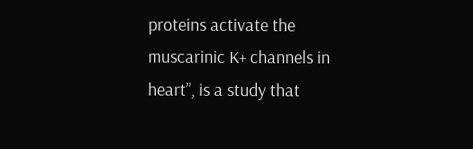proteins activate the muscarinic K+ channels in heart”, is a study that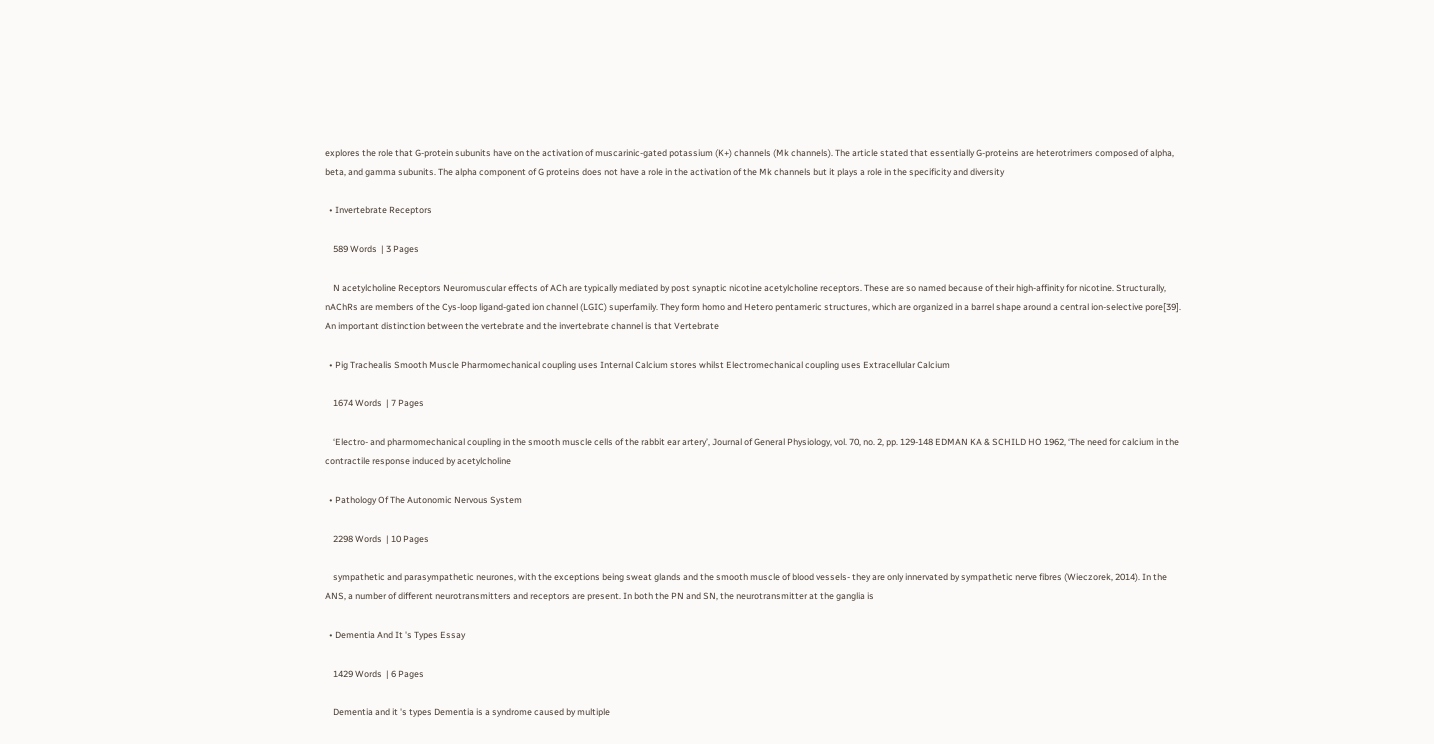explores the role that G-protein subunits have on the activation of muscarinic-gated potassium (K+) channels (Mk channels). The article stated that essentially G-proteins are heterotrimers composed of alpha, beta, and gamma subunits. The alpha component of G proteins does not have a role in the activation of the Mk channels but it plays a role in the specificity and diversity

  • Invertebrate Receptors

    589 Words  | 3 Pages

    N acetylcholine Receptors Neuromuscular effects of ACh are typically mediated by post synaptic nicotine acetylcholine receptors. These are so named because of their high-affinity for nicotine. Structurally, nAChRs are members of the Cys-loop ligand-gated ion channel (LGIC) superfamily. They form homo and Hetero pentameric structures, which are organized in a barrel shape around a central ion-selective pore[39]. An important distinction between the vertebrate and the invertebrate channel is that Vertebrate

  • Pig Trachealis Smooth Muscle Pharmomechanical coupling uses Internal Calcium stores whilst Electromechanical coupling uses Extracellular Calcium

    1674 Words  | 7 Pages

    ‘Electro- and pharmomechanical coupling in the smooth muscle cells of the rabbit ear artery’, Journal of General Physiology, vol. 70, no. 2, pp. 129-148 EDMAN KA & SCHILD HO 1962, ‘The need for calcium in the contractile response induced by acetylcholine

  • Pathology Of The Autonomic Nervous System

    2298 Words  | 10 Pages

    sympathetic and parasympathetic neurones, with the exceptions being sweat glands and the smooth muscle of blood vessels- they are only innervated by sympathetic nerve fibres (Wieczorek, 2014). In the ANS, a number of different neurotransmitters and receptors are present. In both the PN and SN, the neurotransmitter at the ganglia is

  • Dementia And It 's Types Essay

    1429 Words  | 6 Pages

    Dementia and it 's types Dementia is a syndrome caused by multiple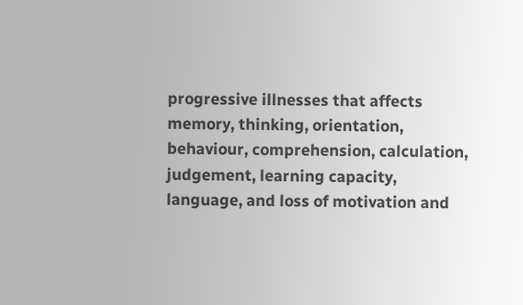progressive illnesses that affects memory, thinking, orientation, behaviour, comprehension, calculation, judgement, learning capacity, language, and loss of motivation and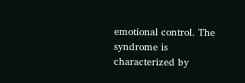emotional control. The syndrome is characterized by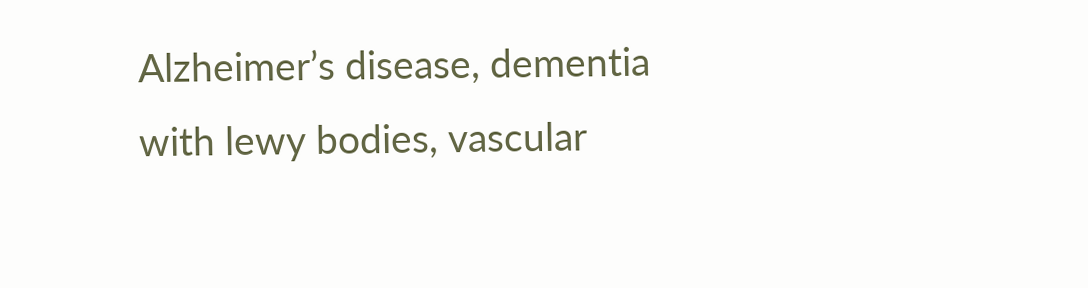Alzheimer’s disease, dementia with lewy bodies, vascular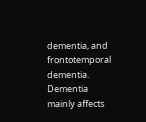dementia, and frontotemporal dementia. Dementia mainly affects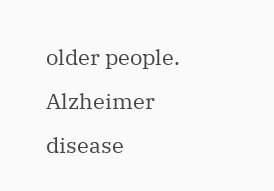older people. Alzheimer disease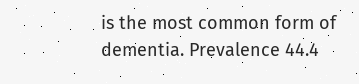is the most common form of dementia. Prevalence 44.4